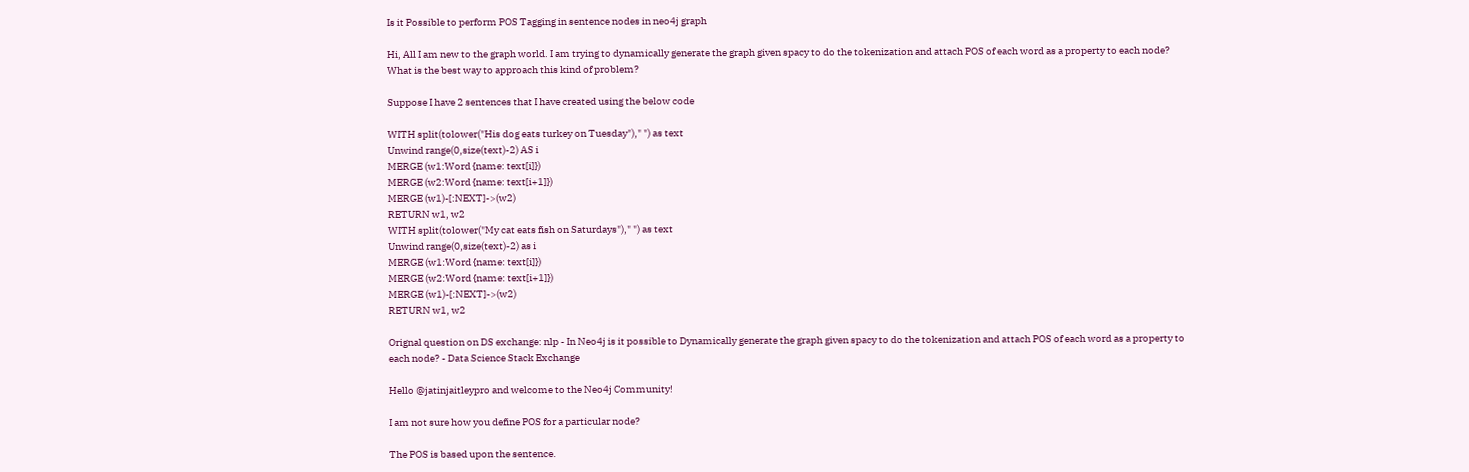Is it Possible to perform POS Tagging in sentence nodes in neo4j graph

Hi, All I am new to the graph world. I am trying to dynamically generate the graph given spacy to do the tokenization and attach POS of each word as a property to each node? What is the best way to approach this kind of problem?

Suppose I have 2 sentences that I have created using the below code

WITH split(tolower("His dog eats turkey on Tuesday")," ") as text
Unwind range(0,size(text)-2) AS i
MERGE (w1:Word {name: text[i]})
MERGE (w2:Word {name: text[i+1]})
MERGE (w1)-[:NEXT]->(w2)
RETURN w1, w2
WITH split(tolower("My cat eats fish on Saturdays")," ") as text
Unwind range(0,size(text)-2) as i
MERGE (w1:Word {name: text[i]})
MERGE (w2:Word {name: text[i+1]})
MERGE (w1)-[:NEXT]->(w2)
RETURN w1, w2

Orignal question on DS exchange: nlp - In Neo4j is it possible to Dynamically generate the graph given spacy to do the tokenization and attach POS of each word as a property to each node? - Data Science Stack Exchange

Hello @jatinjaitleypro and welcome to the Neo4j Community!

I am not sure how you define POS for a particular node?

The POS is based upon the sentence.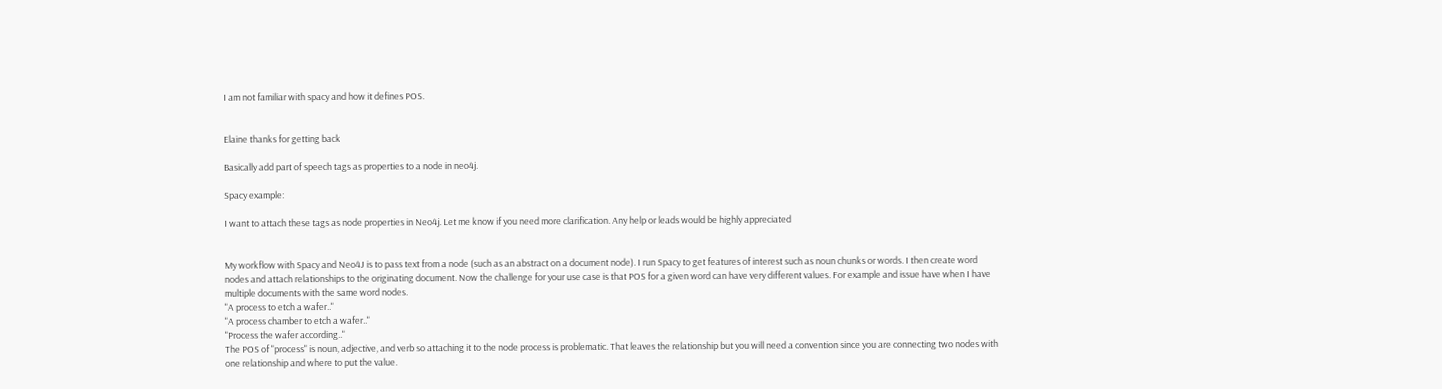I am not familiar with spacy and how it defines POS.


Elaine thanks for getting back

Basically add part of speech tags as properties to a node in neo4j.

Spacy example:

I want to attach these tags as node properties in Neo4j. Let me know if you need more clarification. Any help or leads would be highly appreciated


My workflow with Spacy and Neo4J is to pass text from a node (such as an abstract on a document node). I run Spacy to get features of interest such as noun chunks or words. I then create word nodes and attach relationships to the originating document. Now the challenge for your use case is that POS for a given word can have very different values. For example and issue have when I have multiple documents with the same word nodes.
"A process to etch a wafer.."
"A process chamber to etch a wafer.."
"Process the wafer according.."
The POS of "process" is noun, adjective, and verb so attaching it to the node process is problematic. That leaves the relationship but you will need a convention since you are connecting two nodes with one relationship and where to put the value.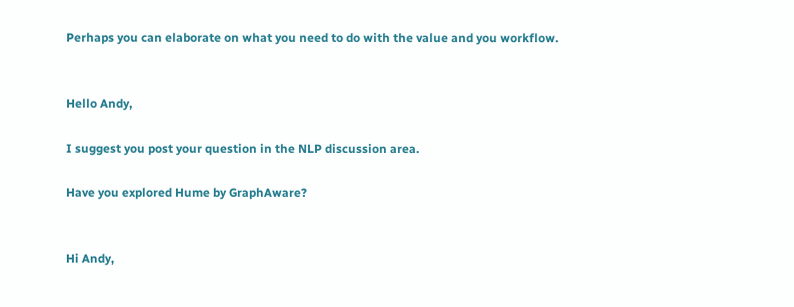Perhaps you can elaborate on what you need to do with the value and you workflow.


Hello Andy,

I suggest you post your question in the NLP discussion area.

Have you explored Hume by GraphAware?


Hi Andy,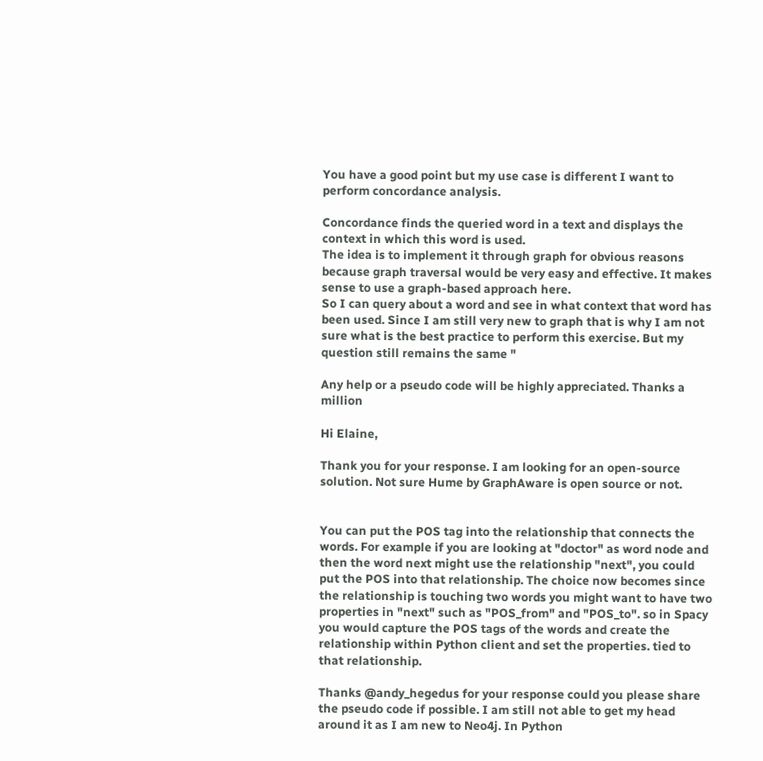You have a good point but my use case is different I want to perform concordance analysis.

Concordance finds the queried word in a text and displays the context in which this word is used.
The idea is to implement it through graph for obvious reasons because graph traversal would be very easy and effective. It makes sense to use a graph-based approach here.
So I can query about a word and see in what context that word has been used. Since I am still very new to graph that is why I am not sure what is the best practice to perform this exercise. But my question still remains the same "

Any help or a pseudo code will be highly appreciated. Thanks a million

Hi Elaine,

Thank you for your response. I am looking for an open-source solution. Not sure Hume by GraphAware is open source or not.


You can put the POS tag into the relationship that connects the words. For example if you are looking at "doctor" as word node and then the word next might use the relationship "next", you could put the POS into that relationship. The choice now becomes since the relationship is touching two words you might want to have two properties in "next" such as "POS_from" and "POS_to". so in Spacy you would capture the POS tags of the words and create the relationship within Python client and set the properties. tied to that relationship.

Thanks @andy_hegedus for your response could you please share the pseudo code if possible. I am still not able to get my head around it as I am new to Neo4j. In Python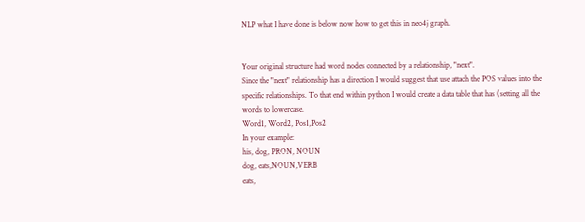NLP what I have done is below now how to get this in neo4j graph.


Your original structure had word nodes connected by a relationship, "next".
Since the "next" relationship has a direction I would suggest that use attach the POS values into the specific relationships. To that end within python I would create a data table that has (setting all the words to lowercase.
Word1, Word2, Pos1,Pos2
In your example:
his, dog, PRON, NOUN
dog, eats,NOUN,VERB
eats,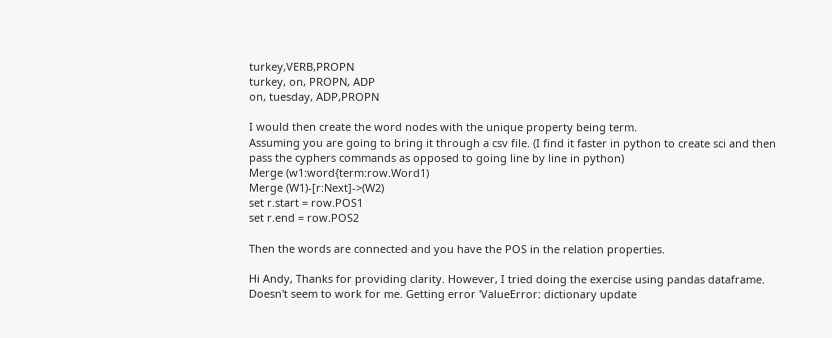turkey,VERB,PROPN
turkey, on, PROPN, ADP
on, tuesday, ADP,PROPN

I would then create the word nodes with the unique property being term.
Assuming you are going to bring it through a csv file. (I find it faster in python to create sci and then pass the cyphers commands as opposed to going line by line in python)
Merge (w1:word{term:row.Word1)
Merge (W1)-[r:Next]->(W2)
set r.start = row.POS1
set r.end = row.POS2

Then the words are connected and you have the POS in the relation properties.

Hi Andy, Thanks for providing clarity. However, I tried doing the exercise using pandas dataframe. Doesn't seem to work for me. Getting error 'ValueError: dictionary update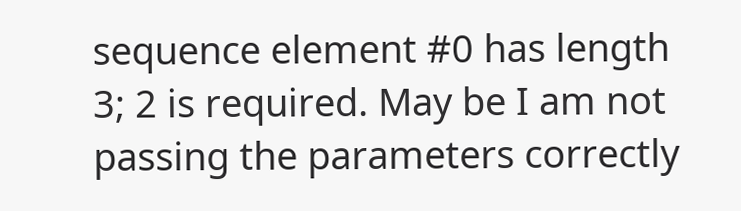sequence element #0 has length 3; 2 is required. May be I am not passing the parameters correctly